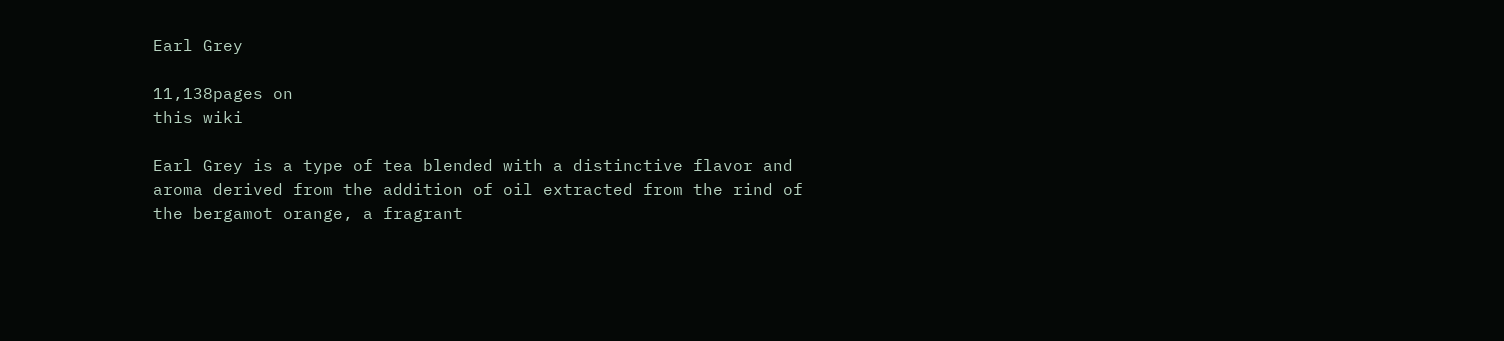Earl Grey

11,138pages on
this wiki

Earl Grey is a type of tea blended with a distinctive flavor and aroma derived from the addition of oil extracted from the rind of the bergamot orange, a fragrant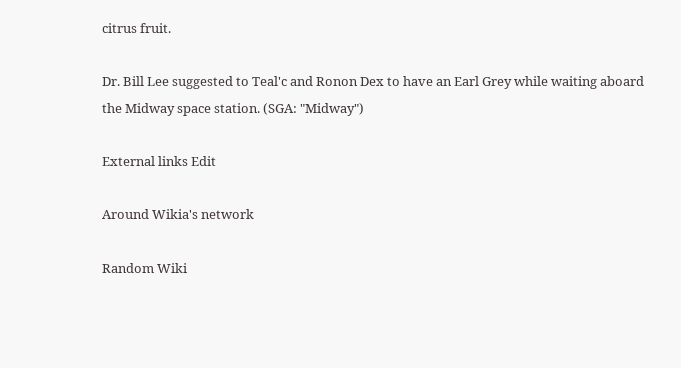citrus fruit.

Dr. Bill Lee suggested to Teal'c and Ronon Dex to have an Earl Grey while waiting aboard the Midway space station. (SGA: "Midway")

External links Edit

Around Wikia's network

Random Wiki